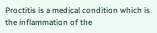Proctitis is a medical condition which is the inflammation of the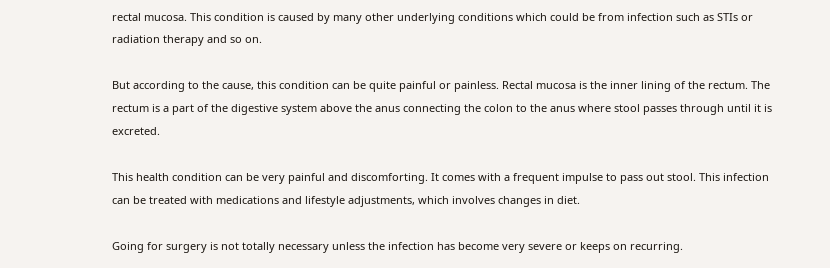rectal mucosa. This condition is caused by many other underlying conditions which could be from infection such as STIs or radiation therapy and so on.

But according to the cause, this condition can be quite painful or painless. Rectal mucosa is the inner lining of the rectum. The rectum is a part of the digestive system above the anus connecting the colon to the anus where stool passes through until it is excreted.

This health condition can be very painful and discomforting. It comes with a frequent impulse to pass out stool. This infection can be treated with medications and lifestyle adjustments, which involves changes in diet.

Going for surgery is not totally necessary unless the infection has become very severe or keeps on recurring.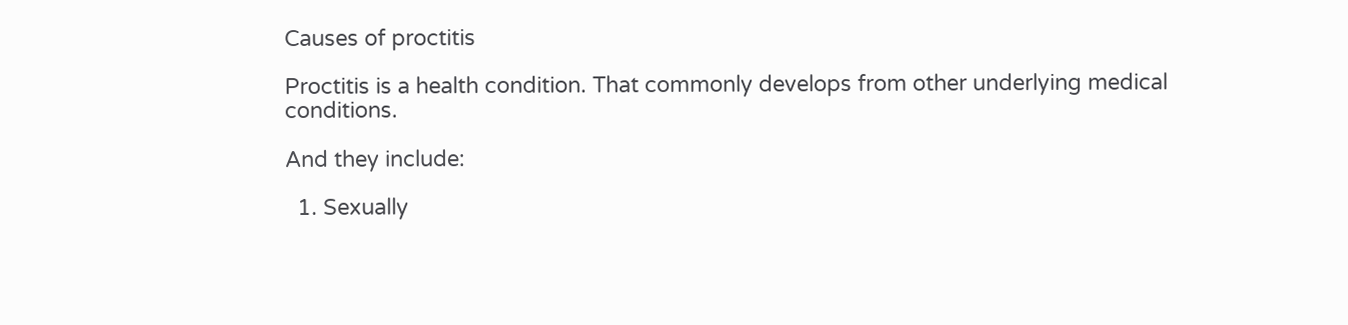Causes of proctitis

Proctitis is a health condition. That commonly develops from other underlying medical conditions.

And they include:

  1. Sexually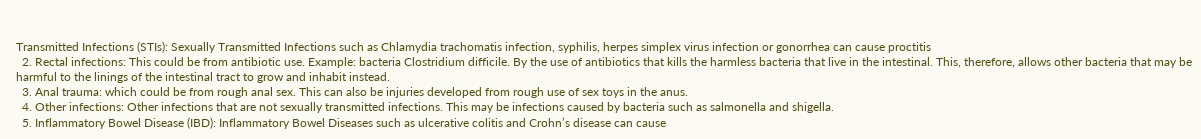Transmitted Infections (STIs): Sexually Transmitted Infections such as Chlamydia trachomatis infection, syphilis, herpes simplex virus infection or gonorrhea can cause proctitis
  2. Rectal infections: This could be from antibiotic use. Example: bacteria Clostridium difficile. By the use of antibiotics that kills the harmless bacteria that live in the intestinal. This, therefore, allows other bacteria that may be harmful to the linings of the intestinal tract to grow and inhabit instead.
  3. Anal trauma: which could be from rough anal sex. This can also be injuries developed from rough use of sex toys in the anus.
  4. Other infections: Other infections that are not sexually transmitted infections. This may be infections caused by bacteria such as salmonella and shigella.
  5. Inflammatory Bowel Disease (IBD): Inflammatory Bowel Diseases such as ulcerative colitis and Crohn’s disease can cause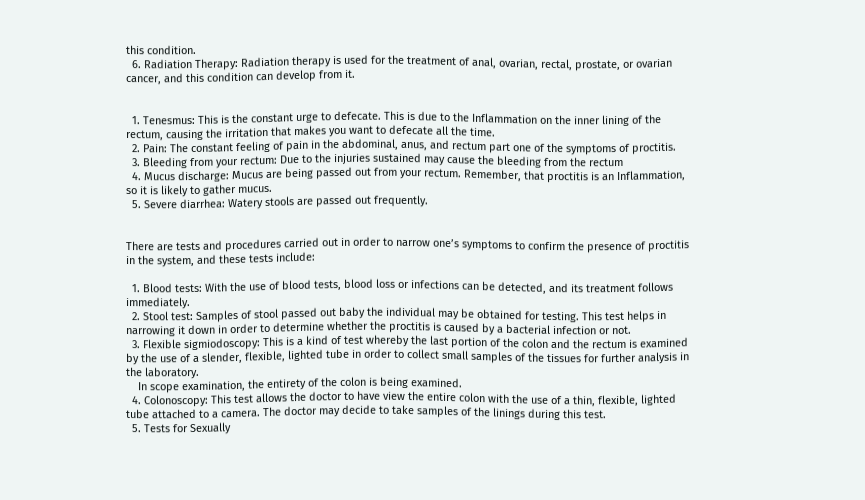this condition.
  6. Radiation Therapy: Radiation therapy is used for the treatment of anal, ovarian, rectal, prostate, or ovarian cancer, and this condition can develop from it.


  1. Tenesmus: This is the constant urge to defecate. This is due to the Inflammation on the inner lining of the rectum, causing the irritation that makes you want to defecate all the time.
  2. Pain: The constant feeling of pain in the abdominal, anus, and rectum part one of the symptoms of proctitis.
  3. Bleeding from your rectum: Due to the injuries sustained may cause the bleeding from the rectum
  4. Mucus discharge: Mucus are being passed out from your rectum. Remember, that proctitis is an Inflammation, so it is likely to gather mucus.
  5. Severe diarrhea: Watery stools are passed out frequently.


There are tests and procedures carried out in order to narrow one’s symptoms to confirm the presence of proctitis in the system, and these tests include:

  1. Blood tests: With the use of blood tests, blood loss or infections can be detected, and its treatment follows immediately.
  2. Stool test: Samples of stool passed out baby the individual may be obtained for testing. This test helps in narrowing it down in order to determine whether the proctitis is caused by a bacterial infection or not.
  3. Flexible sigmiodoscopy: This is a kind of test whereby the last portion of the colon and the rectum is examined by the use of a slender, flexible, lighted tube in order to collect small samples of the tissues for further analysis in the laboratory.
    In scope examination, the entirety of the colon is being examined.
  4. Colonoscopy: This test allows the doctor to have view the entire colon with the use of a thin, flexible, lighted tube attached to a camera. The doctor may decide to take samples of the linings during this test.
  5. Tests for Sexually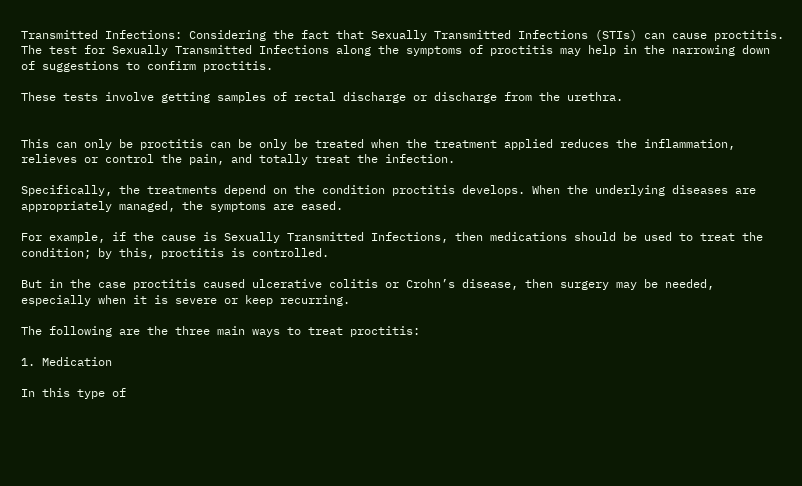Transmitted Infections: Considering the fact that Sexually Transmitted Infections (STIs) can cause proctitis. The test for Sexually Transmitted Infections along the symptoms of proctitis may help in the narrowing down of suggestions to confirm proctitis.

These tests involve getting samples of rectal discharge or discharge from the urethra.


This can only be proctitis can be only be treated when the treatment applied reduces the inflammation, relieves or control the pain, and totally treat the infection.

Specifically, the treatments depend on the condition proctitis develops. When the underlying diseases are appropriately managed, the symptoms are eased.

For example, if the cause is Sexually Transmitted Infections, then medications should be used to treat the condition; by this, proctitis is controlled.

But in the case proctitis caused ulcerative colitis or Crohn’s disease, then surgery may be needed, especially when it is severe or keep recurring.

The following are the three main ways to treat proctitis:

1. Medication

In this type of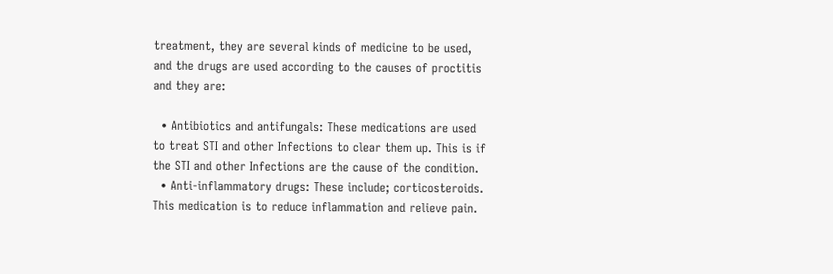treatment, they are several kinds of medicine to be used, and the drugs are used according to the causes of proctitis and they are:

  • Antibiotics and antifungals: These medications are used to treat STI and other Infections to clear them up. This is if the STI and other Infections are the cause of the condition.
  • Anti-inflammatory drugs: These include; corticosteroids. This medication is to reduce inflammation and relieve pain.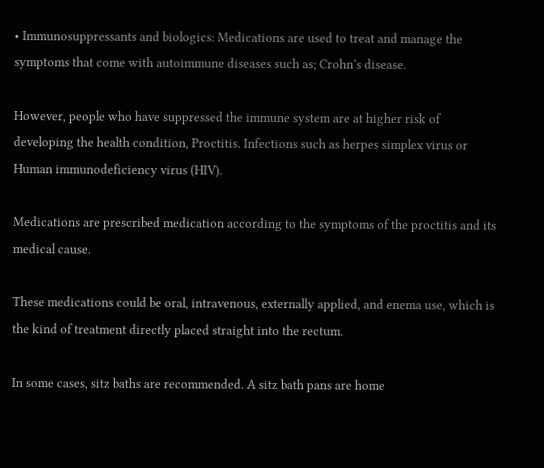• Immunosuppressants and biologics: Medications are used to treat and manage the symptoms that come with autoimmune diseases such as; Crohn’s disease.

However, people who have suppressed the immune system are at higher risk of developing the health condition, Proctitis. Infections such as herpes simplex virus or Human immunodeficiency virus (HIV).

Medications are prescribed medication according to the symptoms of the proctitis and its medical cause.

These medications could be oral, intravenous, externally applied, and enema use, which is the kind of treatment directly placed straight into the rectum.

In some cases, sitz baths are recommended. A sitz bath pans are home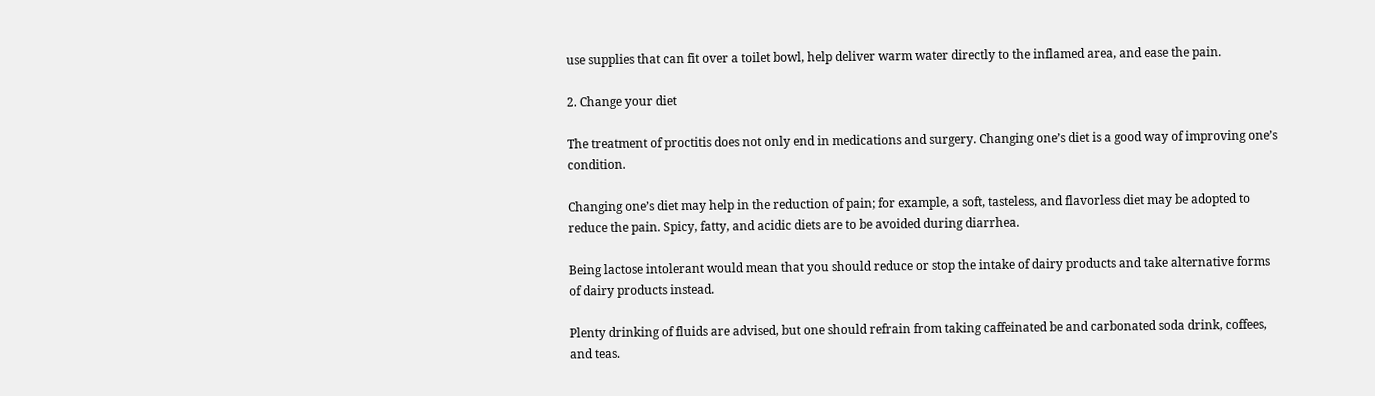use supplies that can fit over a toilet bowl, help deliver warm water directly to the inflamed area, and ease the pain.

2. Change your diet

The treatment of proctitis does not only end in medications and surgery. Changing one’s diet is a good way of improving one’s condition.

Changing one’s diet may help in the reduction of pain; for example, a soft, tasteless, and flavorless diet may be adopted to reduce the pain. Spicy, fatty, and acidic diets are to be avoided during diarrhea.

Being lactose intolerant would mean that you should reduce or stop the intake of dairy products and take alternative forms of dairy products instead.

Plenty drinking of fluids are advised, but one should refrain from taking caffeinated be and carbonated soda drink, coffees, and teas.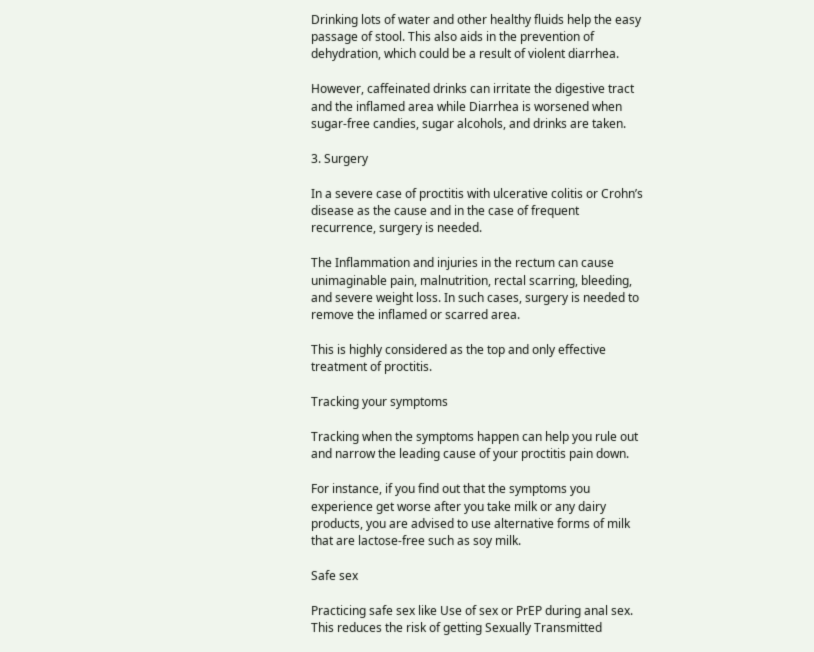Drinking lots of water and other healthy fluids help the easy passage of stool. This also aids in the prevention of dehydration, which could be a result of violent diarrhea.

However, caffeinated drinks can irritate the digestive tract and the inflamed area while Diarrhea is worsened when sugar-free candies, sugar alcohols, and drinks are taken.

3. Surgery

In a severe case of proctitis with ulcerative colitis or Crohn’s disease as the cause and in the case of frequent recurrence, surgery is needed.

The Inflammation and injuries in the rectum can cause unimaginable pain, malnutrition, rectal scarring, bleeding, and severe weight loss. In such cases, surgery is needed to remove the inflamed or scarred area.

This is highly considered as the top and only effective treatment of proctitis.

Tracking your symptoms

Tracking when the symptoms happen can help you rule out and narrow the leading cause of your proctitis pain down.

For instance, if you find out that the symptoms you experience get worse after you take milk or any dairy products, you are advised to use alternative forms of milk that are lactose-free such as soy milk.

Safe sex

Practicing safe sex like Use of sex or PrEP during anal sex. This reduces the risk of getting Sexually Transmitted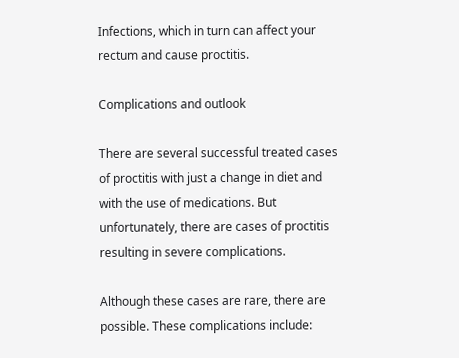Infections, which in turn can affect your rectum and cause proctitis.

Complications and outlook

There are several successful treated cases of proctitis with just a change in diet and with the use of medications. But unfortunately, there are cases of proctitis resulting in severe complications.

Although these cases are rare, there are possible. These complications include: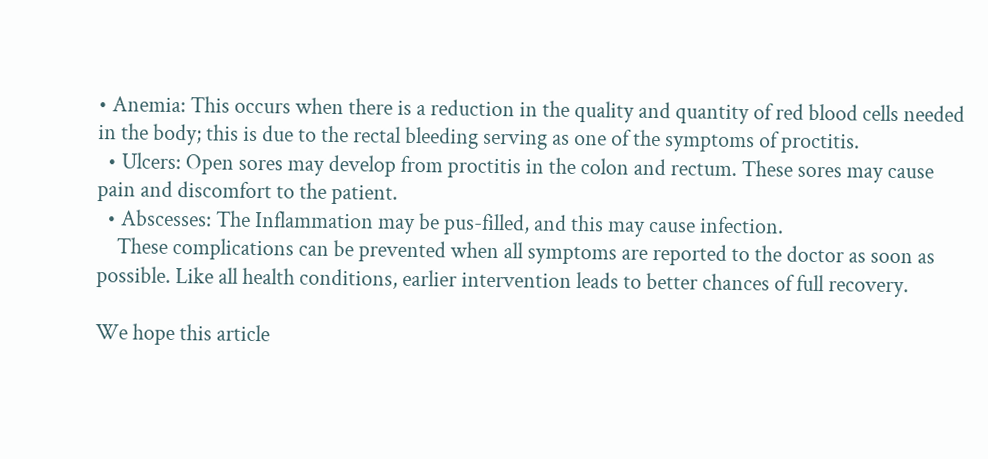• Anemia: This occurs when there is a reduction in the quality and quantity of red blood cells needed in the body; this is due to the rectal bleeding serving as one of the symptoms of proctitis.
  • Ulcers: Open sores may develop from proctitis in the colon and rectum. These sores may cause pain and discomfort to the patient.
  • Abscesses: The Inflammation may be pus-filled, and this may cause infection.
    These complications can be prevented when all symptoms are reported to the doctor as soon as possible. Like all health conditions, earlier intervention leads to better chances of full recovery.

We hope this article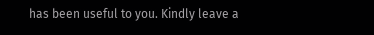has been useful to you. Kindly leave a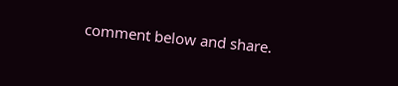comment below and share.